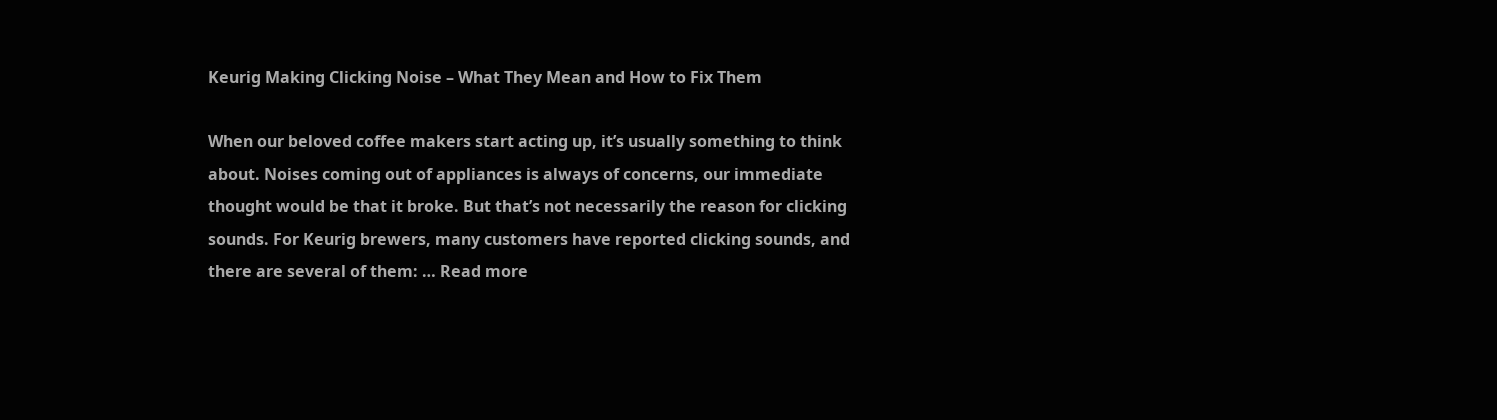Keurig Making Clicking Noise – What They Mean and How to Fix Them

When our beloved coffee makers start acting up, it’s usually something to think about. Noises coming out of appliances is always of concerns, our immediate thought would be that it broke. But that’s not necessarily the reason for clicking sounds. For Keurig brewers, many customers have reported clicking sounds, and there are several of them: … Read more